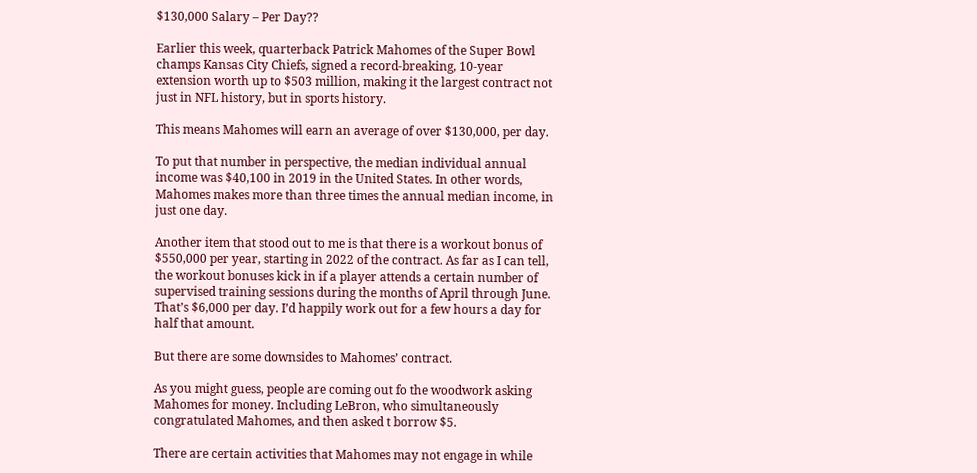$130,000 Salary – Per Day??

Earlier this week, quarterback Patrick Mahomes of the Super Bowl champs Kansas City Chiefs, signed a record-breaking, 10-year extension worth up to $503 million, making it the largest contract not just in NFL history, but in sports history.

This means Mahomes will earn an average of over $130,000, per day.

To put that number in perspective, the median individual annual income was $40,100 in 2019 in the United States. In other words, Mahomes makes more than three times the annual median income, in just one day.

Another item that stood out to me is that there is a workout bonus of $550,000 per year, starting in 2022 of the contract. As far as I can tell, the workout bonuses kick in if a player attends a certain number of supervised training sessions during the months of April through June.  That’s $6,000 per day. I’d happily work out for a few hours a day for half that amount.

But there are some downsides to Mahomes’ contract.

As you might guess, people are coming out fo the woodwork asking Mahomes for money. Including LeBron, who simultaneously congratulated Mahomes, and then asked t borrow $5.

There are certain activities that Mahomes may not engage in while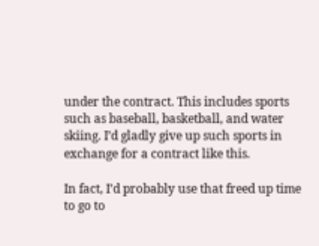under the contract. This includes sports such as baseball, basketball, and water skiing. I’d gladly give up such sports in exchange for a contract like this.

In fact, I’d probably use that freed up time to go to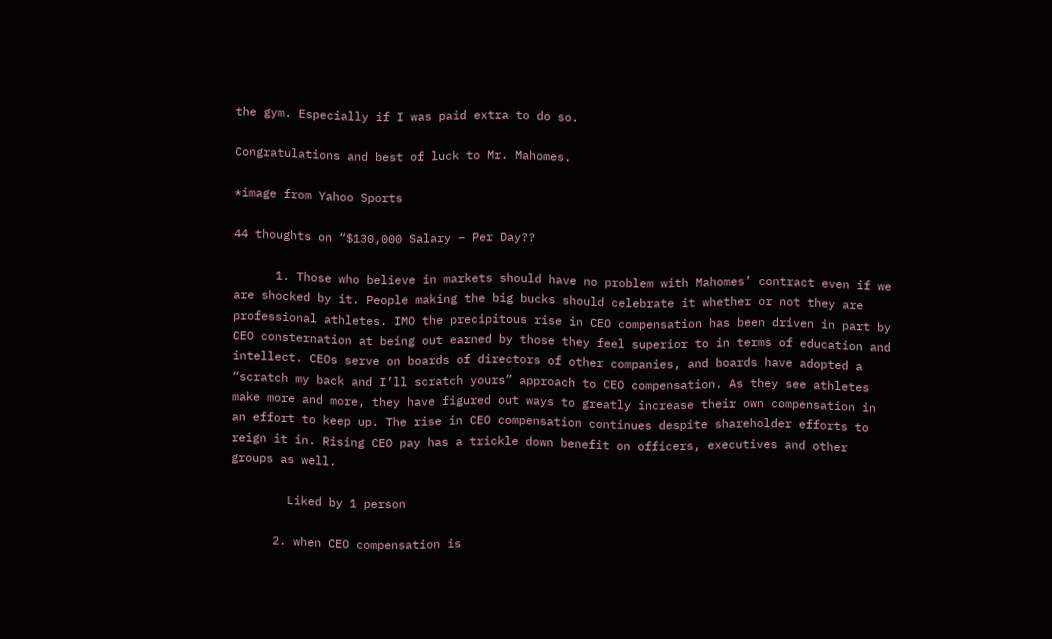the gym. Especially if I was paid extra to do so.

Congratulations and best of luck to Mr. Mahomes.

*image from Yahoo Sports

44 thoughts on “$130,000 Salary – Per Day??

      1. Those who believe in markets should have no problem with Mahomes’ contract even if we are shocked by it. People making the big bucks should celebrate it whether or not they are professional athletes. IMO the precipitous rise in CEO compensation has been driven in part by CEO consternation at being out earned by those they feel superior to in terms of education and intellect. CEOs serve on boards of directors of other companies, and boards have adopted a “scratch my back and I’ll scratch yours” approach to CEO compensation. As they see athletes make more and more, they have figured out ways to greatly increase their own compensation in an effort to keep up. The rise in CEO compensation continues despite shareholder efforts to reign it in. Rising CEO pay has a trickle down benefit on officers, executives and other groups as well.

        Liked by 1 person

      2. when CEO compensation is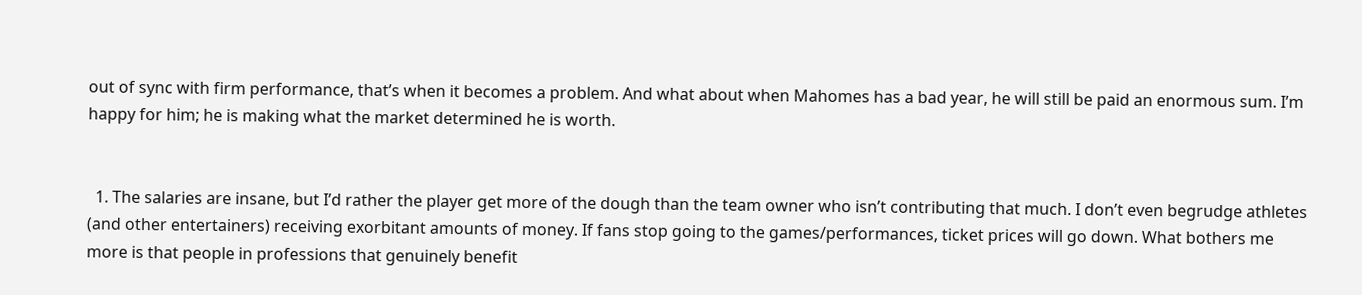out of sync with firm performance, that’s when it becomes a problem. And what about when Mahomes has a bad year, he will still be paid an enormous sum. I’m happy for him; he is making what the market determined he is worth.


  1. The salaries are insane, but I’d rather the player get more of the dough than the team owner who isn’t contributing that much. I don’t even begrudge athletes (and other entertainers) receiving exorbitant amounts of money. If fans stop going to the games/performances, ticket prices will go down. What bothers me more is that people in professions that genuinely benefit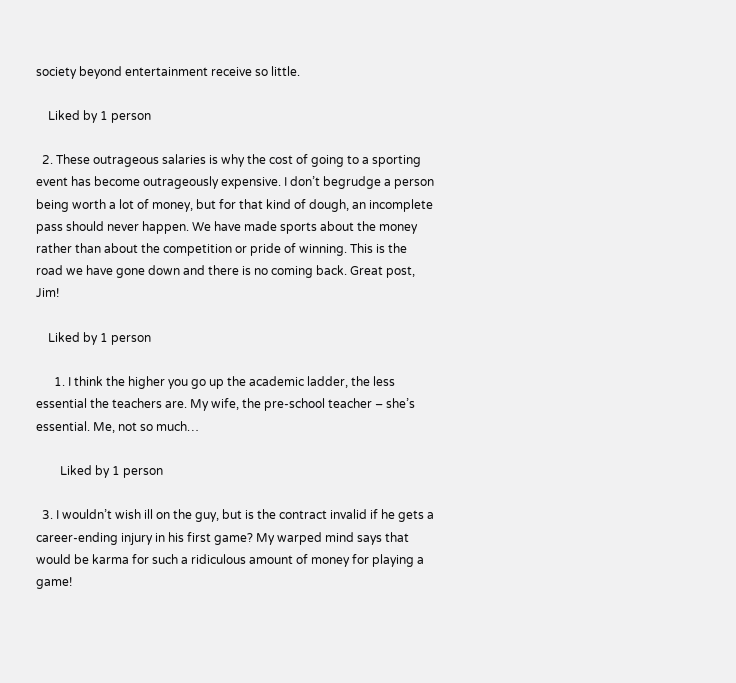society beyond entertainment receive so little.

    Liked by 1 person

  2. These outrageous salaries is why the cost of going to a sporting event has become outrageously expensive. I don’t begrudge a person being worth a lot of money, but for that kind of dough, an incomplete pass should never happen. We have made sports about the money rather than about the competition or pride of winning. This is the road we have gone down and there is no coming back. Great post, Jim!

    Liked by 1 person

      1. I think the higher you go up the academic ladder, the less essential the teachers are. My wife, the pre-school teacher – she’s essential. Me, not so much…

        Liked by 1 person

  3. I wouldn’t wish ill on the guy, but is the contract invalid if he gets a career-ending injury in his first game? My warped mind says that would be karma for such a ridiculous amount of money for playing a game!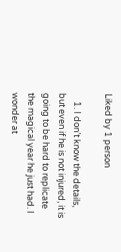Liked by 1 person

    1. I don’t know the details, but even if he is not injured, it is going to be hard to replicate the magical year he just had. I wonder at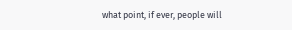what point, if ever, people will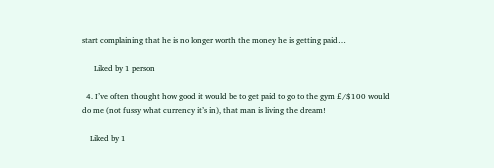start complaining that he is no longer worth the money he is getting paid…

      Liked by 1 person

  4. I’ve often thought how good it would be to get paid to go to the gym £/$100 would do me (not fussy what currency it’s in), that man is living the dream!

    Liked by 1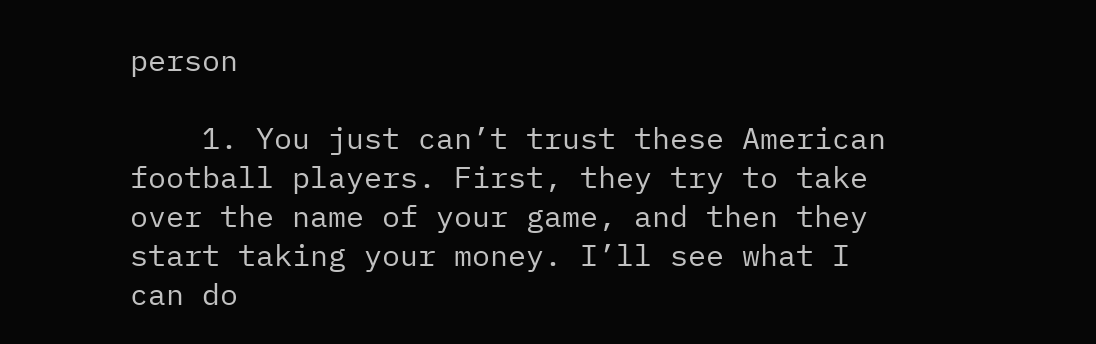person

    1. You just can’t trust these American football players. First, they try to take over the name of your game, and then they start taking your money. I’ll see what I can do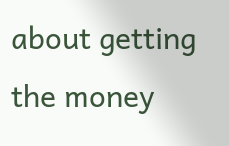about getting the money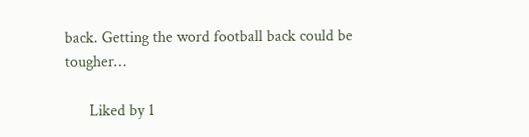back. Getting the word football back could be tougher…

      Liked by 1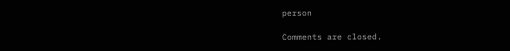person

Comments are closed.